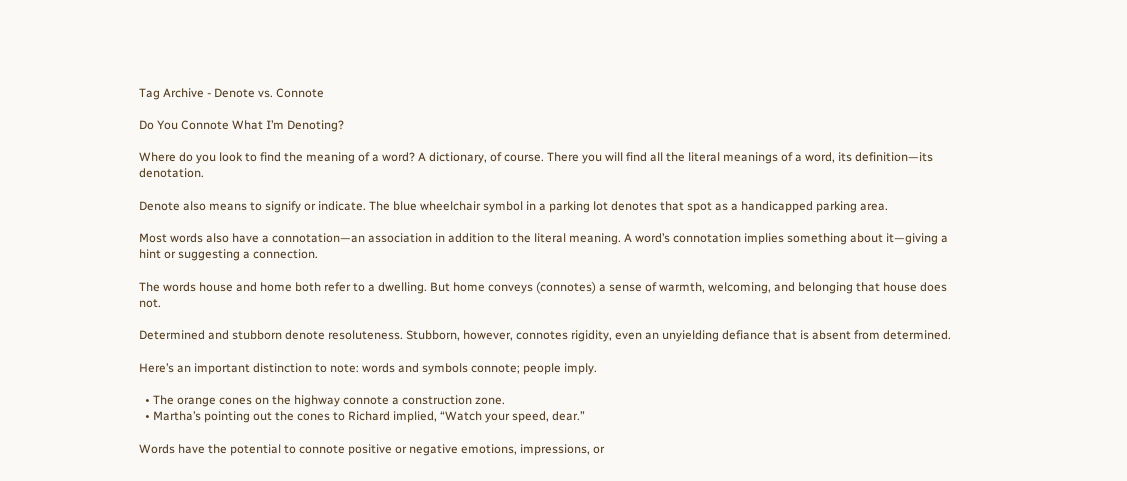Tag Archive - Denote vs. Connote

Do You Connote What I’m Denoting?

Where do you look to find the meaning of a word? A dictionary, of course. There you will find all the literal meanings of a word, its definition—its denotation.

Denote also means to signify or indicate. The blue wheelchair symbol in a parking lot denotes that spot as a handicapped parking area.

Most words also have a connotation—an association in addition to the literal meaning. A word’s connotation implies something about it—giving a hint or suggesting a connection.

The words house and home both refer to a dwelling. But home conveys (connotes) a sense of warmth, welcoming, and belonging that house does not.

Determined and stubborn denote resoluteness. Stubborn, however, connotes rigidity, even an unyielding defiance that is absent from determined.

Here’s an important distinction to note: words and symbols connote; people imply.

  • The orange cones on the highway connote a construction zone.
  • Martha’s pointing out the cones to Richard implied, “Watch your speed, dear.”

Words have the potential to connote positive or negative emotions, impressions, or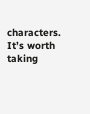characters. It’s worth taking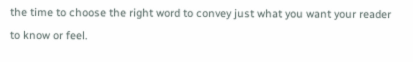the time to choose the right word to convey just what you want your reader to know or feel.